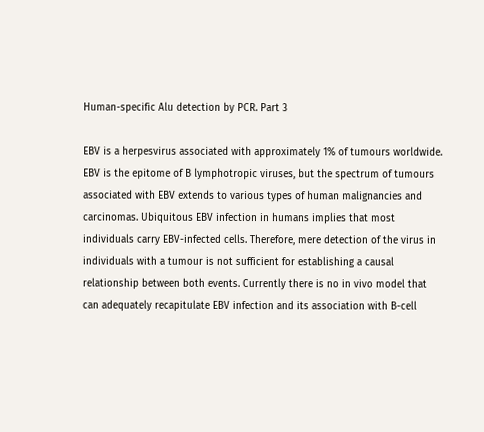Human-specific Alu detection by PCR. Part 3

EBV is a herpesvirus associated with approximately 1% of tumours worldwide. EBV is the epitome of B lymphotropic viruses, but the spectrum of tumours associated with EBV extends to various types of human malignancies and carcinomas. Ubiquitous EBV infection in humans implies that most individuals carry EBV-infected cells. Therefore, mere detection of the virus in individuals with a tumour is not sufficient for establishing a causal relationship between both events. Currently there is no in vivo model that can adequately recapitulate EBV infection and its association with B-cell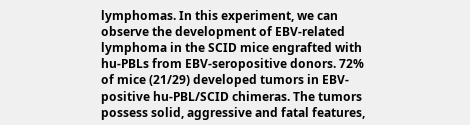lymphomas. In this experiment, we can observe the development of EBV-related lymphoma in the SCID mice engrafted with hu-PBLs from EBV-seropositive donors. 72% of mice (21/29) developed tumors in EBV-positive hu-PBL/SCID chimeras. The tumors possess solid, aggressive and fatal features,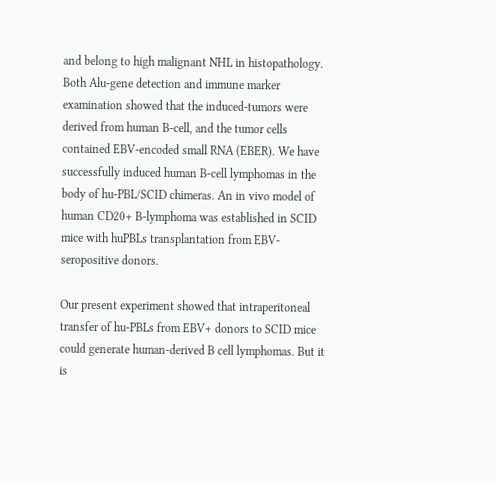and belong to high malignant NHL in histopathology. Both Alu-gene detection and immune marker examination showed that the induced-tumors were derived from human B-cell, and the tumor cells contained EBV-encoded small RNA (EBER). We have successfully induced human B-cell lymphomas in the body of hu-PBL/SCID chimeras. An in vivo model of human CD20+ B-lymphoma was established in SCID mice with huPBLs transplantation from EBV-seropositive donors.

Our present experiment showed that intraperitoneal transfer of hu-PBLs from EBV+ donors to SCID mice could generate human-derived B cell lymphomas. But it is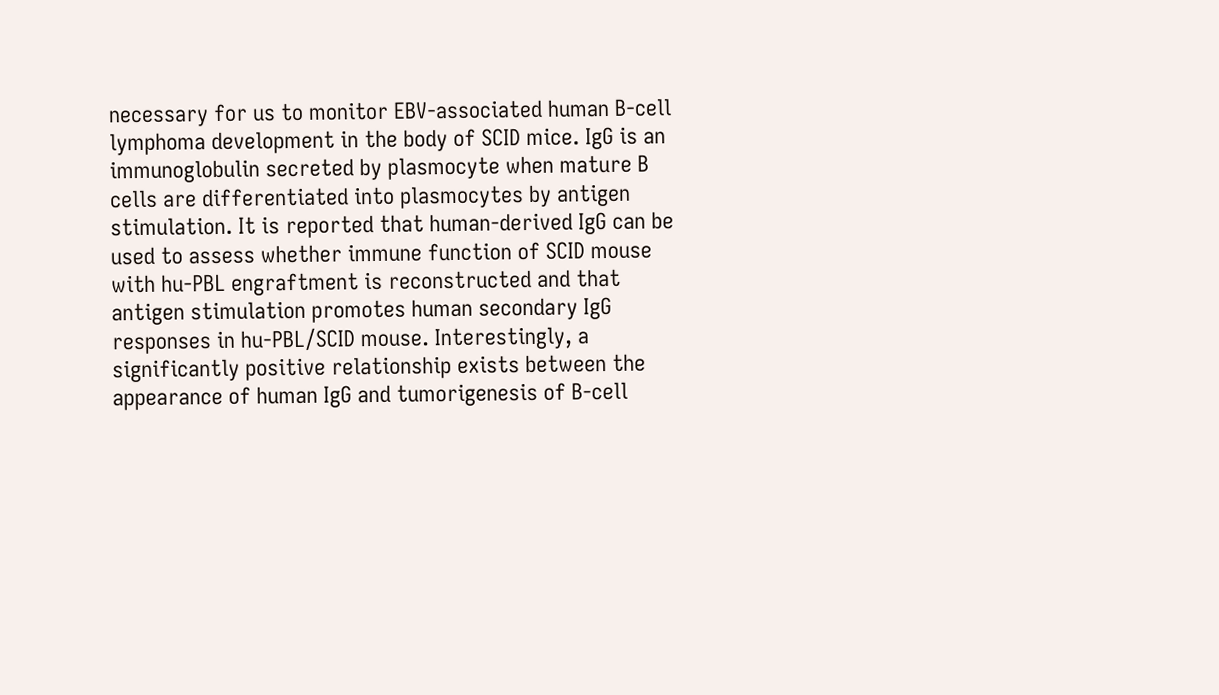necessary for us to monitor EBV-associated human B-cell lymphoma development in the body of SCID mice. IgG is an immunoglobulin secreted by plasmocyte when mature B cells are differentiated into plasmocytes by antigen stimulation. It is reported that human-derived IgG can be used to assess whether immune function of SCID mouse with hu-PBL engraftment is reconstructed and that antigen stimulation promotes human secondary IgG responses in hu-PBL/SCID mouse. Interestingly, a significantly positive relationship exists between the appearance of human IgG and tumorigenesis of B-cell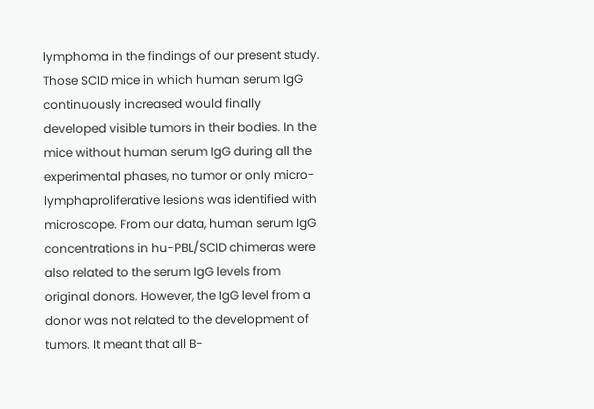lymphoma in the findings of our present study. Those SCID mice in which human serum IgG continuously increased would finally developed visible tumors in their bodies. In the mice without human serum IgG during all the experimental phases, no tumor or only micro-lymphaproliferative lesions was identified with microscope. From our data, human serum IgG concentrations in hu-PBL/SCID chimeras were also related to the serum IgG levels from original donors. However, the IgG level from a donor was not related to the development of tumors. It meant that all B-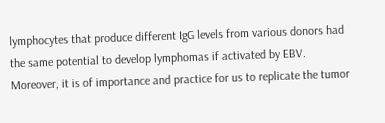lymphocytes that produce different IgG levels from various donors had the same potential to develop lymphomas if activated by EBV. Moreover, it is of importance and practice for us to replicate the tumor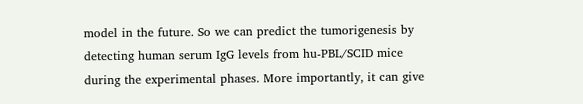model in the future. So we can predict the tumorigenesis by detecting human serum IgG levels from hu-PBL/SCID mice during the experimental phases. More importantly, it can give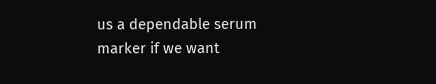us a dependable serum marker if we want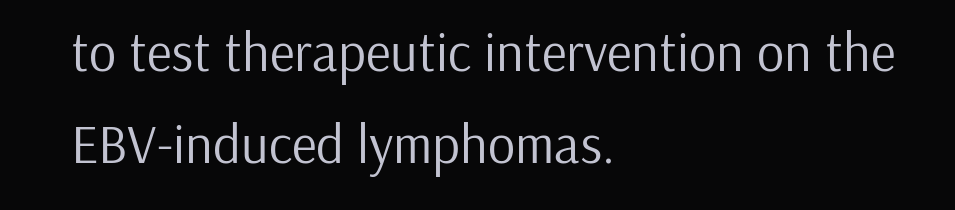to test therapeutic intervention on the EBV-induced lymphomas.